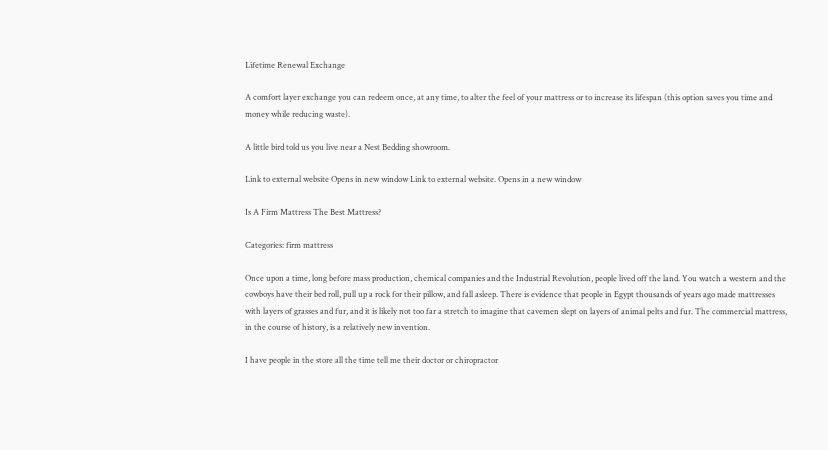Lifetime Renewal Exchange

A comfort layer exchange you can redeem once, at any time, to alter the feel of your mattress or to increase its lifespan (this option saves you time and money while reducing waste).

A little bird told us you live near a Nest Bedding showroom.

Link to external website Opens in new window Link to external website. Opens in a new window

Is A Firm Mattress The Best Mattress?

Categories: firm mattress

Once upon a time, long before mass production, chemical companies and the Industrial Revolution, people lived off the land. You watch a western and the cowboys have their bed roll, pull up a rock for their pillow, and fall asleep. There is evidence that people in Egypt thousands of years ago made mattresses with layers of grasses and fur, and it is likely not too far a stretch to imagine that cavemen slept on layers of animal pelts and fur. The commercial mattress, in the course of history, is a relatively new invention.

I have people in the store all the time tell me their doctor or chiropractor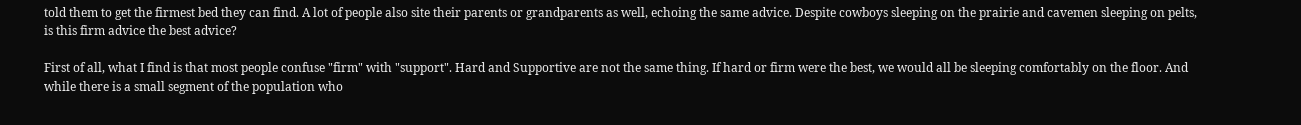told them to get the firmest bed they can find. A lot of people also site their parents or grandparents as well, echoing the same advice. Despite cowboys sleeping on the prairie and cavemen sleeping on pelts, is this firm advice the best advice?

First of all, what I find is that most people confuse "firm" with "support". Hard and Supportive are not the same thing. If hard or firm were the best, we would all be sleeping comfortably on the floor. And while there is a small segment of the population who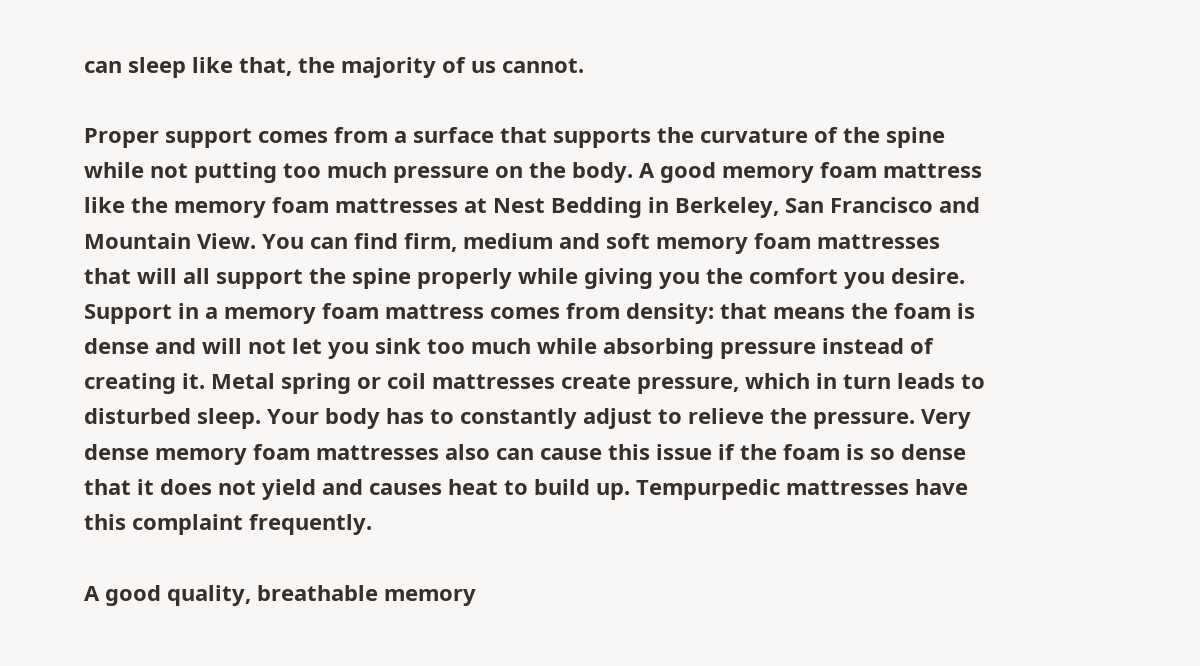can sleep like that, the majority of us cannot.

Proper support comes from a surface that supports the curvature of the spine while not putting too much pressure on the body. A good memory foam mattress like the memory foam mattresses at Nest Bedding in Berkeley, San Francisco and Mountain View. You can find firm, medium and soft memory foam mattresses that will all support the spine properly while giving you the comfort you desire. Support in a memory foam mattress comes from density: that means the foam is dense and will not let you sink too much while absorbing pressure instead of creating it. Metal spring or coil mattresses create pressure, which in turn leads to disturbed sleep. Your body has to constantly adjust to relieve the pressure. Very dense memory foam mattresses also can cause this issue if the foam is so dense that it does not yield and causes heat to build up. Tempurpedic mattresses have this complaint frequently.

A good quality, breathable memory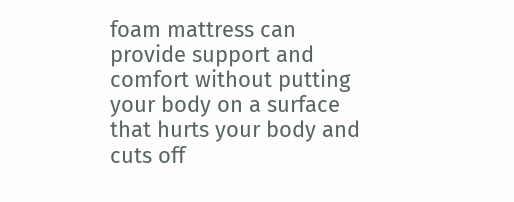foam mattress can provide support and comfort without putting your body on a surface that hurts your body and cuts off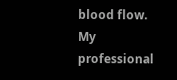blood flow. My professional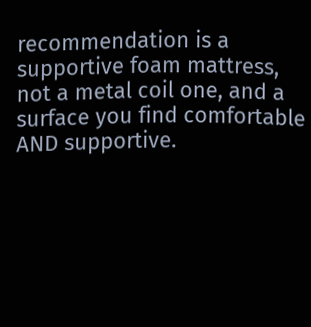recommendation is a supportive foam mattress, not a metal coil one, and a surface you find comfortable AND supportive.